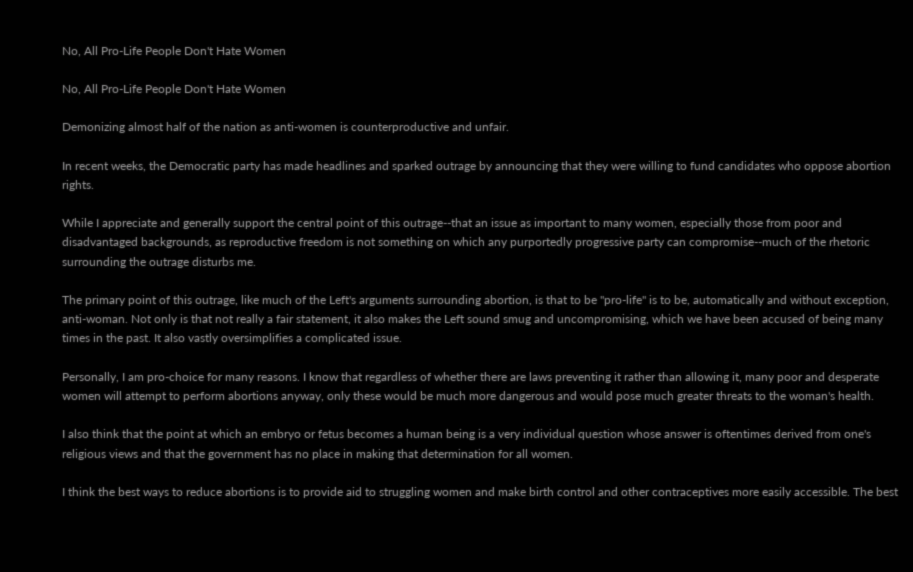No, All Pro-Life People Don't Hate Women

No, All Pro-Life People Don't Hate Women

Demonizing almost half of the nation as anti-women is counterproductive and unfair.

In recent weeks, the Democratic party has made headlines and sparked outrage by announcing that they were willing to fund candidates who oppose abortion rights.

While I appreciate and generally support the central point of this outrage--that an issue as important to many women, especially those from poor and disadvantaged backgrounds, as reproductive freedom is not something on which any purportedly progressive party can compromise--much of the rhetoric surrounding the outrage disturbs me.

The primary point of this outrage, like much of the Left's arguments surrounding abortion, is that to be "pro-life" is to be, automatically and without exception, anti-woman. Not only is that not really a fair statement, it also makes the Left sound smug and uncompromising, which we have been accused of being many times in the past. It also vastly oversimplifies a complicated issue.

Personally, I am pro-choice for many reasons. I know that regardless of whether there are laws preventing it rather than allowing it, many poor and desperate women will attempt to perform abortions anyway, only these would be much more dangerous and would pose much greater threats to the woman's health.

I also think that the point at which an embryo or fetus becomes a human being is a very individual question whose answer is oftentimes derived from one's religious views and that the government has no place in making that determination for all women.

I think the best ways to reduce abortions is to provide aid to struggling women and make birth control and other contraceptives more easily accessible. The best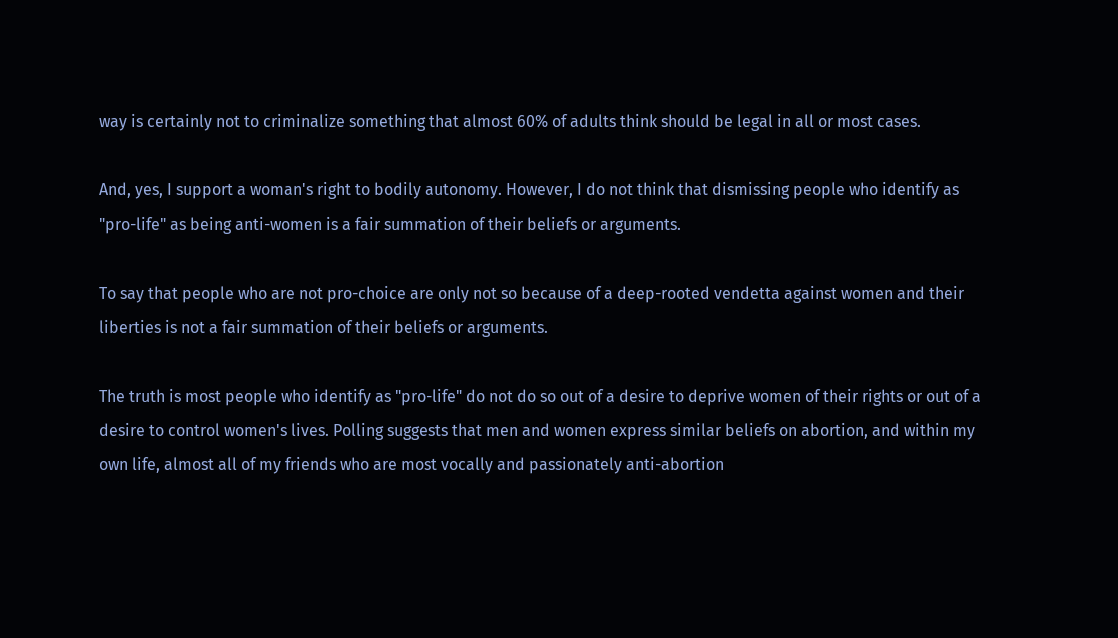way is certainly not to criminalize something that almost 60% of adults think should be legal in all or most cases.

And, yes, I support a woman's right to bodily autonomy. However, I do not think that dismissing people who identify as "pro-life" as being anti-women is a fair summation of their beliefs or arguments.

To say that people who are not pro-choice are only not so because of a deep-rooted vendetta against women and their liberties is not a fair summation of their beliefs or arguments.

The truth is most people who identify as "pro-life" do not do so out of a desire to deprive women of their rights or out of a desire to control women's lives. Polling suggests that men and women express similar beliefs on abortion, and within my own life, almost all of my friends who are most vocally and passionately anti-abortion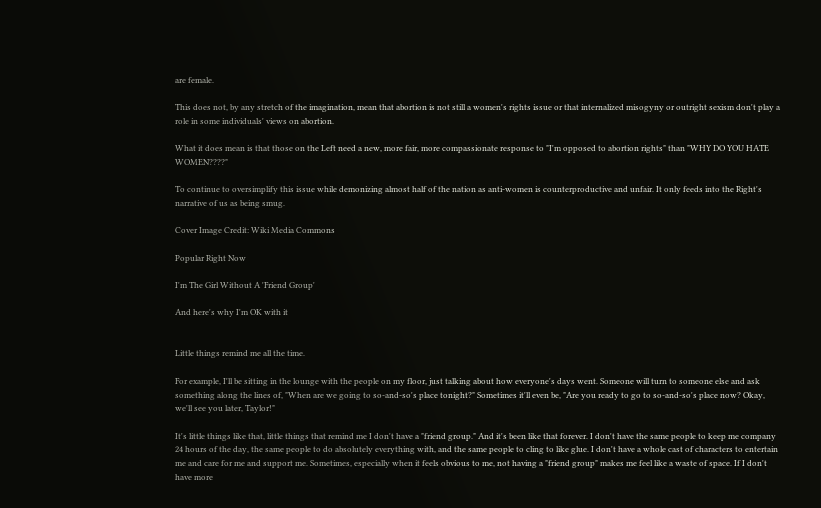are female.

This does not, by any stretch of the imagination, mean that abortion is not still a women's rights issue or that internalized misogyny or outright sexism don't play a role in some individuals' views on abortion.

What it does mean is that those on the Left need a new, more fair, more compassionate response to "I'm opposed to abortion rights" than "WHY DO YOU HATE WOMEN????"

To continue to oversimplify this issue while demonizing almost half of the nation as anti-women is counterproductive and unfair. It only feeds into the Right's narrative of us as being smug.

Cover Image Credit: Wiki Media Commons

Popular Right Now

I'm The Girl Without A 'Friend Group'

And here's why I'm OK with it


Little things remind me all the time.

For example, I'll be sitting in the lounge with the people on my floor, just talking about how everyone's days went. Someone will turn to someone else and ask something along the lines of, "When are we going to so-and-so's place tonight?" Sometimes it'll even be, "Are you ready to go to so-and-so's place now? Okay, we'll see you later, Taylor!"

It's little things like that, little things that remind me I don't have a "friend group." And it's been like that forever. I don't have the same people to keep me company 24 hours of the day, the same people to do absolutely everything with, and the same people to cling to like glue. I don't have a whole cast of characters to entertain me and care for me and support me. Sometimes, especially when it feels obvious to me, not having a "friend group" makes me feel like a waste of space. If I don't have more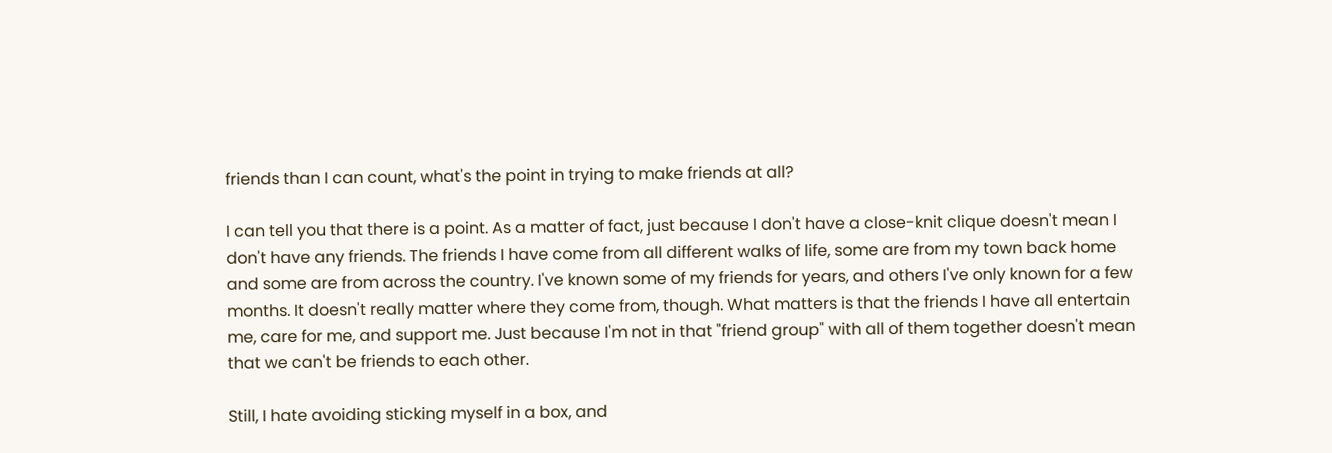friends than I can count, what's the point in trying to make friends at all?

I can tell you that there is a point. As a matter of fact, just because I don't have a close-knit clique doesn't mean I don't have any friends. The friends I have come from all different walks of life, some are from my town back home and some are from across the country. I've known some of my friends for years, and others I've only known for a few months. It doesn't really matter where they come from, though. What matters is that the friends I have all entertain me, care for me, and support me. Just because I'm not in that "friend group" with all of them together doesn't mean that we can't be friends to each other.

Still, I hate avoiding sticking myself in a box, and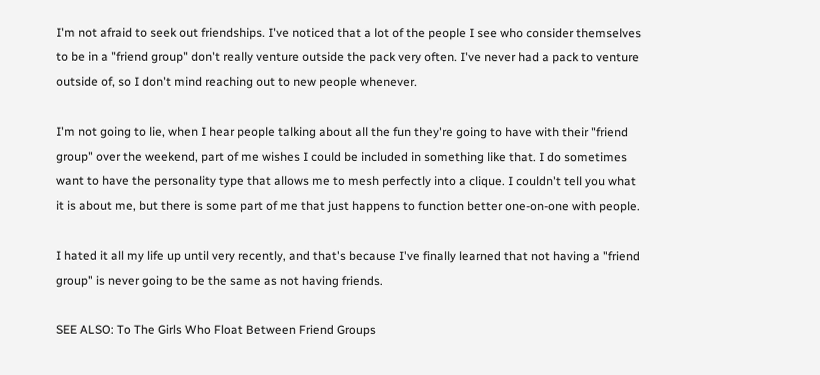I'm not afraid to seek out friendships. I've noticed that a lot of the people I see who consider themselves to be in a "friend group" don't really venture outside the pack very often. I've never had a pack to venture outside of, so I don't mind reaching out to new people whenever.

I'm not going to lie, when I hear people talking about all the fun they're going to have with their "friend group" over the weekend, part of me wishes I could be included in something like that. I do sometimes want to have the personality type that allows me to mesh perfectly into a clique. I couldn't tell you what it is about me, but there is some part of me that just happens to function better one-on-one with people.

I hated it all my life up until very recently, and that's because I've finally learned that not having a "friend group" is never going to be the same as not having friends.

SEE ALSO: To The Girls Who Float Between Friend Groups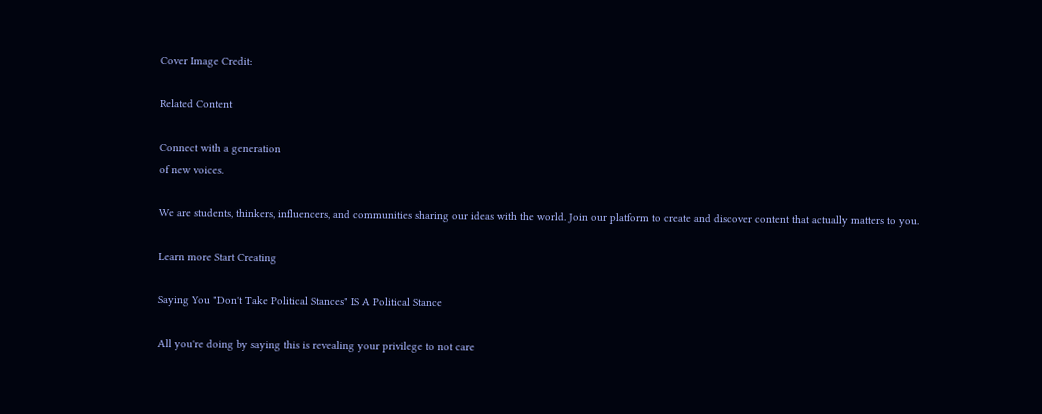Cover Image Credit:

Related Content

Connect with a generation
of new voices.

We are students, thinkers, influencers, and communities sharing our ideas with the world. Join our platform to create and discover content that actually matters to you.

Learn more Start Creating

Saying You "Don't Take Political Stances" IS A Political Stance

All you're doing by saying this is revealing your privilege to not care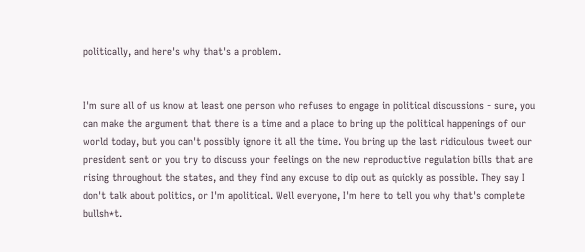politically, and here's why that's a problem.


I'm sure all of us know at least one person who refuses to engage in political discussions - sure, you can make the argument that there is a time and a place to bring up the political happenings of our world today, but you can't possibly ignore it all the time. You bring up the last ridiculous tweet our president sent or you try to discuss your feelings on the new reproductive regulation bills that are rising throughout the states, and they find any excuse to dip out as quickly as possible. They say I don't talk about politics, or I'm apolitical. Well everyone, I'm here to tell you why that's complete bullsh*t.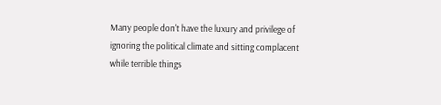Many people don't have the luxury and privilege of ignoring the political climate and sitting complacent while terrible things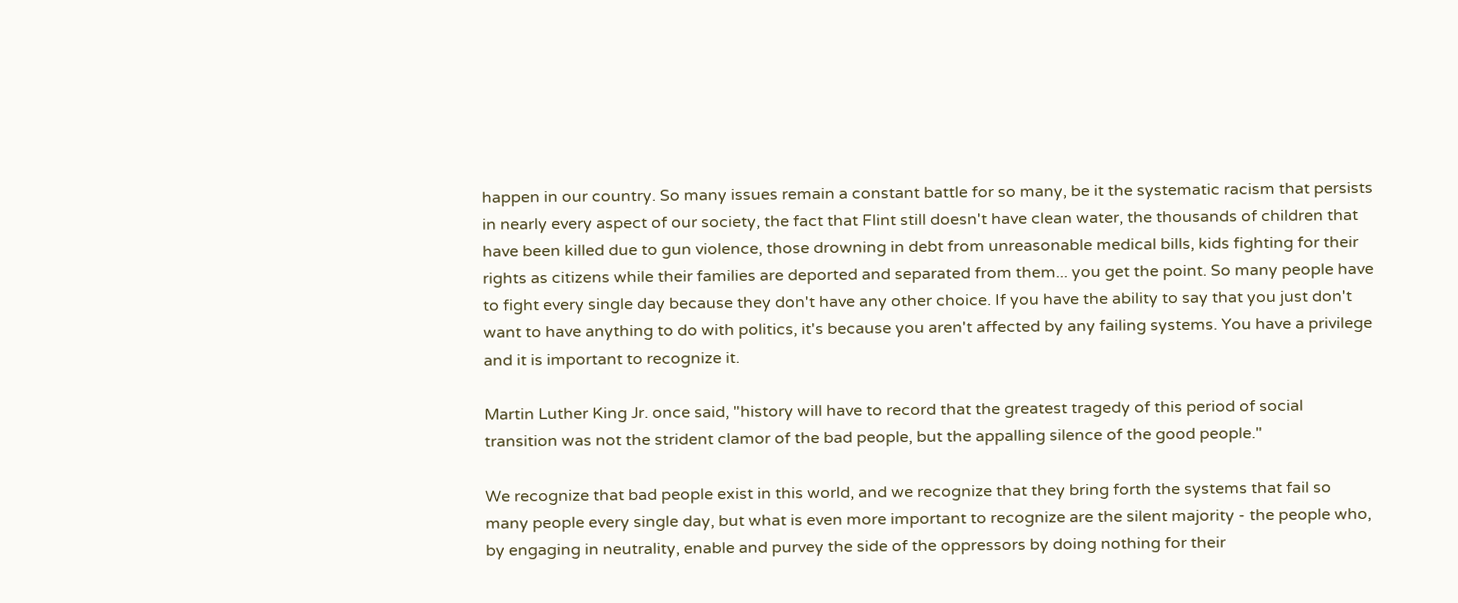happen in our country. So many issues remain a constant battle for so many, be it the systematic racism that persists in nearly every aspect of our society, the fact that Flint still doesn't have clean water, the thousands of children that have been killed due to gun violence, those drowning in debt from unreasonable medical bills, kids fighting for their rights as citizens while their families are deported and separated from them... you get the point. So many people have to fight every single day because they don't have any other choice. If you have the ability to say that you just don't want to have anything to do with politics, it's because you aren't affected by any failing systems. You have a privilege and it is important to recognize it.

Martin Luther King Jr. once said, "history will have to record that the greatest tragedy of this period of social transition was not the strident clamor of the bad people, but the appalling silence of the good people."

We recognize that bad people exist in this world, and we recognize that they bring forth the systems that fail so many people every single day, but what is even more important to recognize are the silent majority - the people who, by engaging in neutrality, enable and purvey the side of the oppressors by doing nothing for their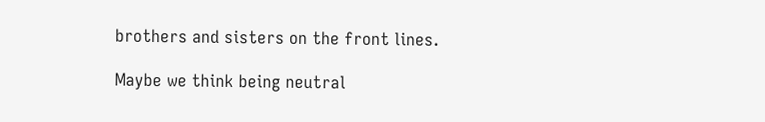brothers and sisters on the front lines.

Maybe we think being neutral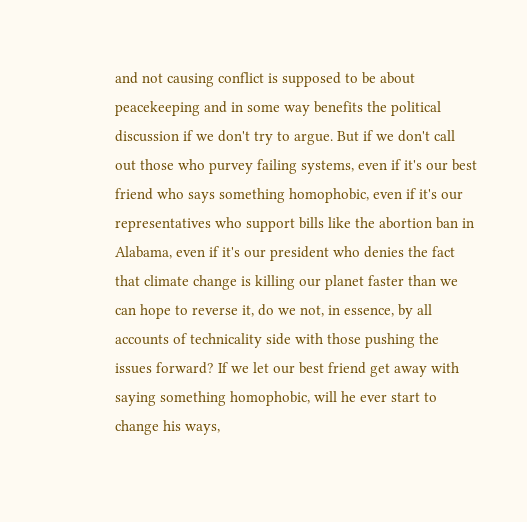and not causing conflict is supposed to be about peacekeeping and in some way benefits the political discussion if we don't try to argue. But if we don't call out those who purvey failing systems, even if it's our best friend who says something homophobic, even if it's our representatives who support bills like the abortion ban in Alabama, even if it's our president who denies the fact that climate change is killing our planet faster than we can hope to reverse it, do we not, in essence, by all accounts of technicality side with those pushing the issues forward? If we let our best friend get away with saying something homophobic, will he ever start to change his ways,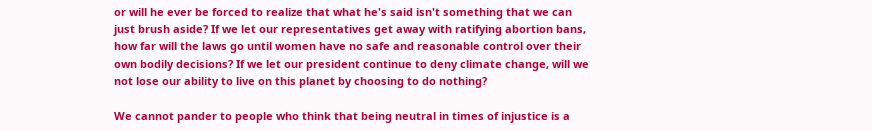or will he ever be forced to realize that what he's said isn't something that we can just brush aside? If we let our representatives get away with ratifying abortion bans, how far will the laws go until women have no safe and reasonable control over their own bodily decisions? If we let our president continue to deny climate change, will we not lose our ability to live on this planet by choosing to do nothing?

We cannot pander to people who think that being neutral in times of injustice is a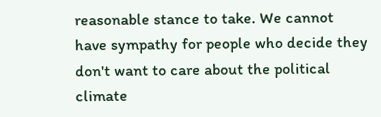reasonable stance to take. We cannot have sympathy for people who decide they don't want to care about the political climate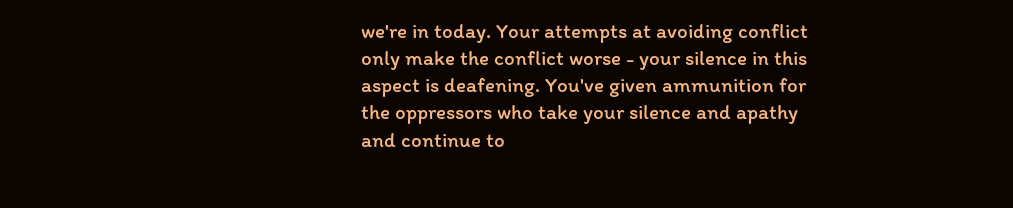we're in today. Your attempts at avoiding conflict only make the conflict worse - your silence in this aspect is deafening. You've given ammunition for the oppressors who take your silence and apathy and continue to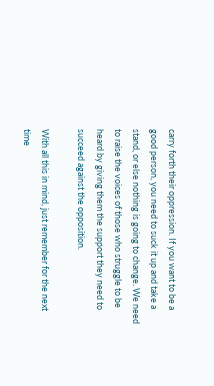carry forth their oppression. If you want to be a good person, you need to suck it up and take a stand, or else nothing is going to change. We need to raise the voices of those who struggle to be heard by giving them the support they need to succeed against the opposition.

With all this in mind, just remember for the next time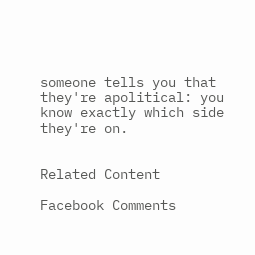someone tells you that they're apolitical: you know exactly which side they're on.


Related Content

Facebook Comments